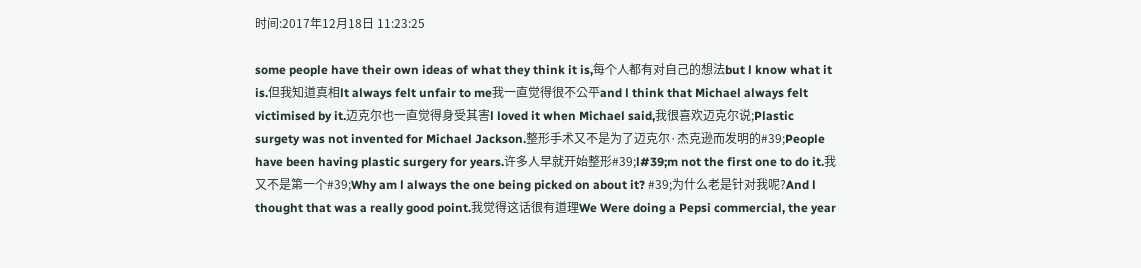时间:2017年12月18日 11:23:25

some people have their own ideas of what they think it is,每个人都有对自己的想法but l know what it is.但我知道真相lt always felt unfair to me我一直觉得很不公平and l think that Michael always felt victimised by it.迈克尔也一直觉得身受其害l loved it when Michael said,我很喜欢迈克尔说;Plastic surgety was not invented for Michael Jackson.整形手术又不是为了迈克尔·杰克逊而发明的#39;People have been having plastic surgery for years.许多人早就开始整形#39;l#39;m not the first one to do it.我又不是第一个#39;Why am l always the one being picked on about it? #39;为什么老是针对我呢?And l thought that was a really good point.我觉得这话很有道理We Were doing a Pepsi commercial, the year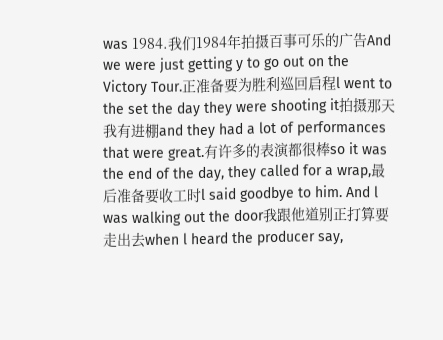was 1984.我们1984年拍摄百事可乐的广告And we were just getting y to go out on the Victory Tour.正准备要为胜利巡回启程l went to the set the day they were shooting it拍摄那天我有进棚and they had a lot of performances that were great.有许多的表演都很棒so it was the end of the day, they called for a wrap,最后准备要收工时l said goodbye to him. And l was walking out the door我跟他道别正打算要走出去when l heard the producer say,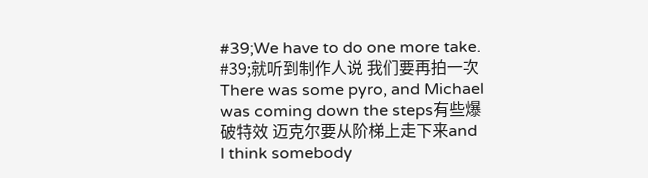#39;We have to do one more take. #39;就听到制作人说 我们要再拍一次There was some pyro, and Michael was coming down the steps有些爆破特效 迈克尔要从阶梯上走下来and l think somebody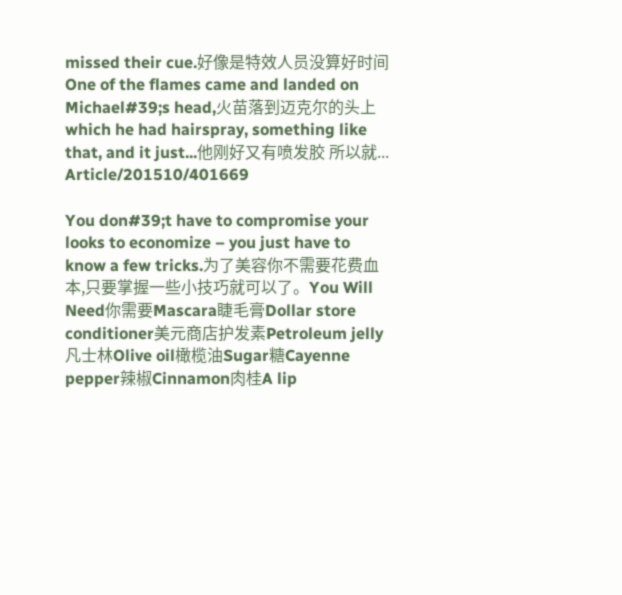missed their cue.好像是特效人员没算好时间One of the flames came and landed on Michael#39;s head,火苗落到迈克尔的头上which he had hairspray, something like that, and it just...他刚好又有喷发胶 所以就... Article/201510/401669

You don#39;t have to compromise your looks to economize – you just have to know a few tricks.为了美容你不需要花费血本,只要掌握一些小技巧就可以了。You Will Need你需要Mascara睫毛膏Dollar store conditioner美元商店护发素Petroleum jelly凡士林Olive oil橄榄油Sugar糖Cayenne pepper辣椒Cinnamon肉桂A lip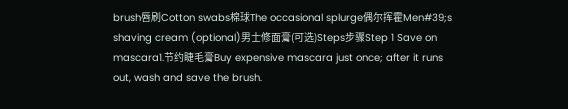brush唇刷Cotton swabs棉球The occasional splurge偶尔挥霍Men#39;s shaving cream (optional)男士修面膏(可选)Steps步骤Step 1 Save on mascara1.节约睫毛膏Buy expensive mascara just once; after it runs out, wash and save the brush.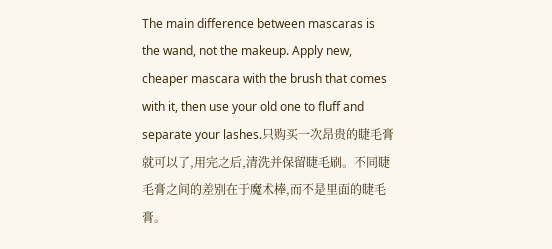The main difference between mascaras is the wand, not the makeup. Apply new, cheaper mascara with the brush that comes with it, then use your old one to fluff and separate your lashes.只购买一次昂贵的睫毛膏就可以了,用完之后,清洗并保留睫毛刷。不同睫毛膏之间的差别在于魔术棒,而不是里面的睫毛膏。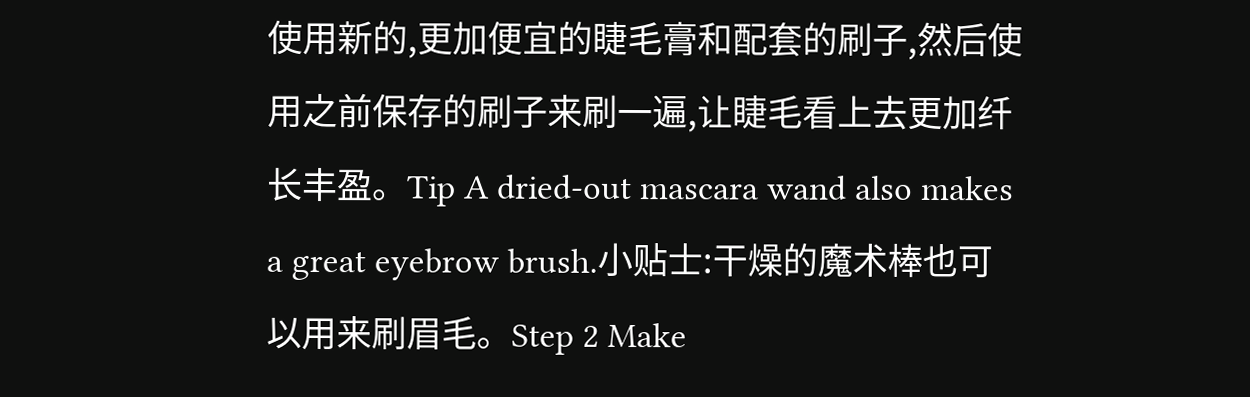使用新的,更加便宜的睫毛膏和配套的刷子,然后使用之前保存的刷子来刷一遍,让睫毛看上去更加纤长丰盈。Tip A dried-out mascara wand also makes a great eyebrow brush.小贴士:干燥的魔术棒也可以用来刷眉毛。Step 2 Make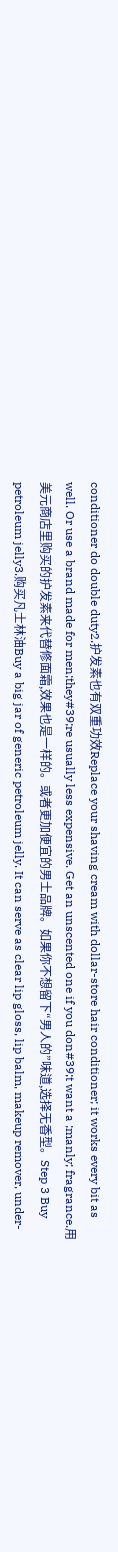conditioner do double duty2.护发素也有双重功效Replace your shaving cream with dollar-store hair conditioner; it works every bit as well. Or use a brand made for men;they#39;re usually less expensive. Get an unscented one if you don#39;t want a ;manly; fragrance.用美元商店里购买的护发素来代替修面霜,效果也是一样的。或者更加便宜的男士品牌。如果你不想留下“男人的”味道,选择无香型。Step 3 Buy petroleum jelly3.购买凡士林油Buy a big jar of generic petroleum jelly. It can serve as clear lip gloss, lip balm, makeup remover, under-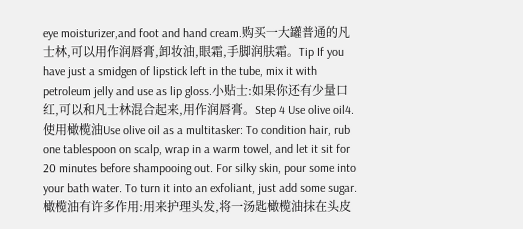eye moisturizer,and foot and hand cream.购买一大罐普通的凡士林,可以用作润唇膏,卸妆油,眼霜,手脚润肤霜。Tip If you have just a smidgen of lipstick left in the tube, mix it with petroleum jelly and use as lip gloss.小贴士:如果你还有少量口红,可以和凡士林混合起来,用作润唇膏。Step 4 Use olive oil4.使用橄榄油Use olive oil as a multitasker: To condition hair, rub one tablespoon on scalp, wrap in a warm towel, and let it sit for 20 minutes before shampooing out. For silky skin, pour some into your bath water. To turn it into an exfoliant, just add some sugar.橄榄油有许多作用:用来护理头发,将一汤匙橄榄油抹在头皮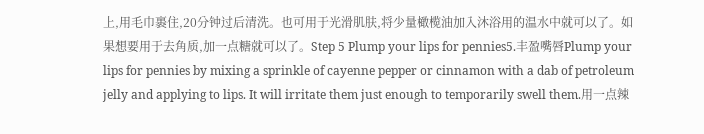上,用毛巾裹住,20分钟过后清洗。也可用于光滑肌肤,将少量橄榄油加入沐浴用的温水中就可以了。如果想要用于去角质,加一点糖就可以了。Step 5 Plump your lips for pennies5.丰盈嘴唇Plump your lips for pennies by mixing a sprinkle of cayenne pepper or cinnamon with a dab of petroleum jelly and applying to lips. It will irritate them just enough to temporarily swell them.用一点辣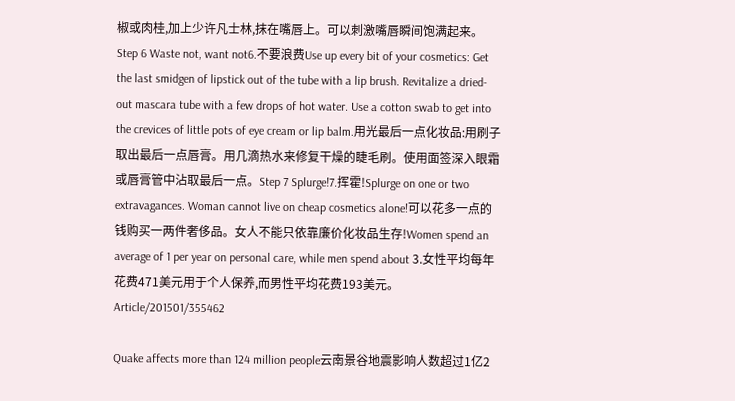椒或肉桂,加上少许凡士林,抹在嘴唇上。可以刺激嘴唇瞬间饱满起来。Step 6 Waste not, want not6.不要浪费Use up every bit of your cosmetics: Get the last smidgen of lipstick out of the tube with a lip brush. Revitalize a dried-out mascara tube with a few drops of hot water. Use a cotton swab to get into the crevices of little pots of eye cream or lip balm.用光最后一点化妆品:用刷子取出最后一点唇膏。用几滴热水来修复干燥的睫毛刷。使用面签深入眼霜或唇膏管中沾取最后一点。Step 7 Splurge!7.挥霍!Splurge on one or two extravagances. Woman cannot live on cheap cosmetics alone!可以花多一点的钱购买一两件奢侈品。女人不能只依靠廉价化妆品生存!Women spend an average of 1 per year on personal care, while men spend about 3.女性平均每年花费471美元用于个人保养,而男性平均花费193美元。 Article/201501/355462

Quake affects more than 124 million people云南景谷地震影响人数超过1亿2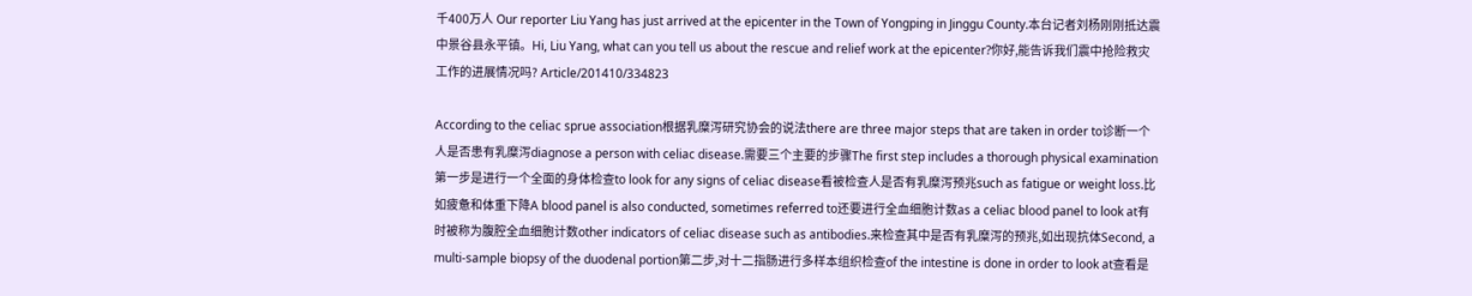千400万人 Our reporter Liu Yang has just arrived at the epicenter in the Town of Yongping in Jinggu County.本台记者刘杨刚刚抵达震中景谷县永平镇。Hi, Liu Yang, what can you tell us about the rescue and relief work at the epicenter?你好,能告诉我们震中抢险救灾工作的进展情况吗? Article/201410/334823

According to the celiac sprue association根据乳糜泻研究协会的说法there are three major steps that are taken in order to诊断一个人是否患有乳糜泻diagnose a person with celiac disease.需要三个主要的步骤The first step includes a thorough physical examination第一步是进行一个全面的身体检查to look for any signs of celiac disease看被检查人是否有乳糜泻预兆such as fatigue or weight loss.比如疲惫和体重下降A blood panel is also conducted, sometimes referred to还要进行全血细胞计数as a celiac blood panel to look at有时被称为腹腔全血细胞计数other indicators of celiac disease such as antibodies.来检查其中是否有乳糜泻的预兆,如出现抗体Second, a multi-sample biopsy of the duodenal portion第二步,对十二指肠进行多样本组织检查of the intestine is done in order to look at查看是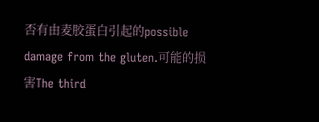否有由麦胶蛋白引起的possible damage from the gluten.可能的损害The third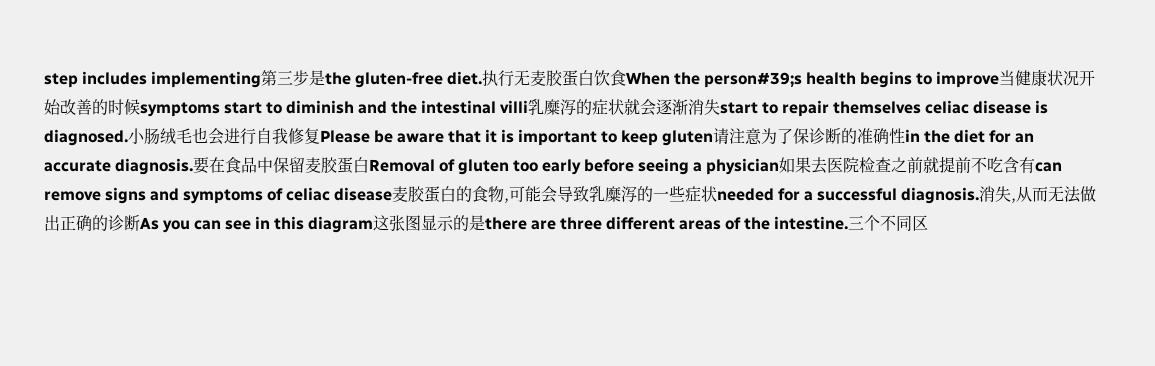step includes implementing第三步是the gluten-free diet.执行无麦胶蛋白饮食When the person#39;s health begins to improve当健康状况开始改善的时候symptoms start to diminish and the intestinal villi乳糜泻的症状就会逐渐消失start to repair themselves celiac disease is diagnosed.小肠绒毛也会进行自我修复Please be aware that it is important to keep gluten请注意为了保诊断的准确性in the diet for an accurate diagnosis.要在食品中保留麦胶蛋白Removal of gluten too early before seeing a physician如果去医院检查之前就提前不吃含有can remove signs and symptoms of celiac disease麦胶蛋白的食物,可能会导致乳糜泻的一些症状needed for a successful diagnosis.消失,从而无法做出正确的诊断As you can see in this diagram这张图显示的是there are three different areas of the intestine.三个不同区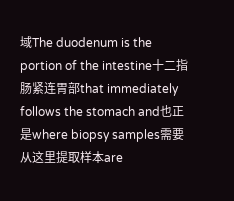域The duodenum is the portion of the intestine十二指肠紧连胃部that immediately follows the stomach and也正是where biopsy samples需要从这里提取样本are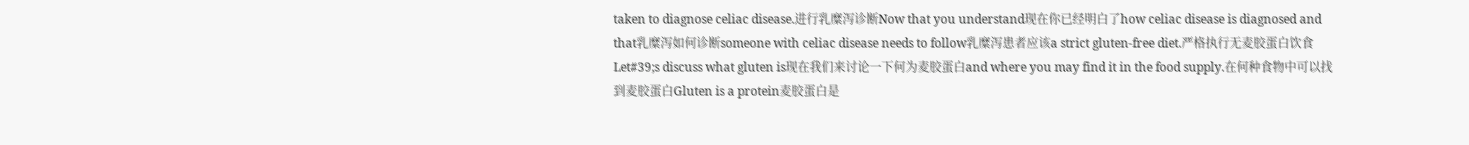taken to diagnose celiac disease.进行乳糜泻诊断Now that you understand现在你已经明白了how celiac disease is diagnosed and that乳糜泻如何诊断someone with celiac disease needs to follow乳糜泻患者应该a strict gluten-free diet.严格执行无麦胶蛋白饮食Let#39;s discuss what gluten is现在我们来讨论一下何为麦胶蛋白and where you may find it in the food supply.在何种食物中可以找到麦胶蛋白Gluten is a protein麦胶蛋白是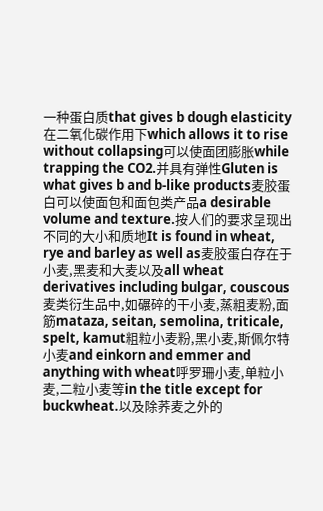一种蛋白质that gives b dough elasticity在二氧化碳作用下which allows it to rise without collapsing可以使面团膨胀while trapping the CO2.并具有弹性Gluten is what gives b and b-like products麦胶蛋白可以使面包和面包类产品a desirable volume and texture.按人们的要求呈现出不同的大小和质地It is found in wheat, rye and barley as well as麦胶蛋白存在于小麦,黑麦和大麦以及all wheat derivatives including bulgar, couscous麦类衍生品中,如碾碎的干小麦,蒸粗麦粉,面筋mataza, seitan, semolina, triticale, spelt, kamut粗粒小麦粉,黑小麦,斯佩尔特小麦and einkorn and emmer and anything with wheat呼罗珊小麦,单粒小麦,二粒小麦等in the title except for buckwheat.以及除荞麦之外的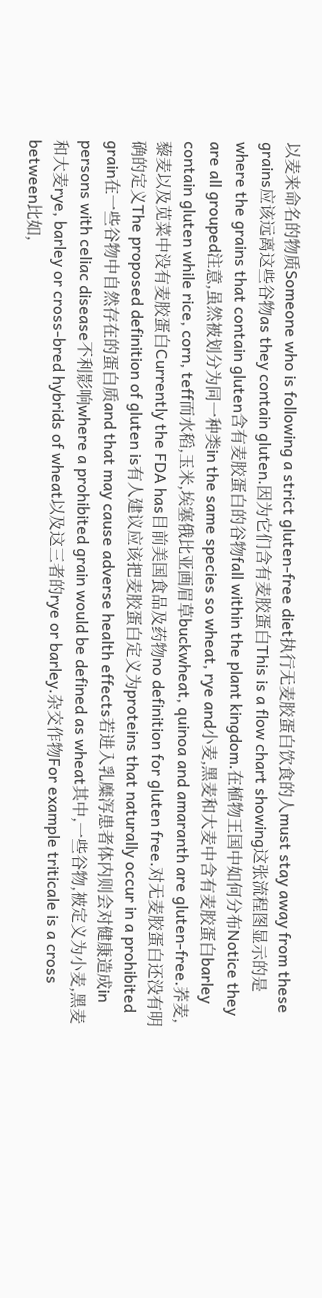以麦来命名的物质Someone who is following a strict gluten-free diet执行无麦胶蛋白饮食的人must stay away from these grains应该远离这些谷物as they contain gluten.因为它们含有麦胶蛋白This is a flow chart showing这张流程图显示的是where the grains that contain gluten含有麦胶蛋白的谷物fall within the plant kingdom.在植物王国中如何分布Notice they are all grouped注意,虽然被划分为同一种类in the same species so wheat, rye and小麦,黑麦和大麦中含有麦胶蛋白barley contain gluten while rice, corn, teff而水稻,玉米,埃塞俄比亚画眉草buckwheat, quinoa and amaranth are gluten-free.荞麦,藜麦以及苋菜中没有麦胶蛋白Currently the FDA has目前美国食品及药物no definition for gluten free.对无麦胶蛋白还没有明确的定义The proposed definition of gluten is有人建议应该把麦胶蛋白定义为proteins that naturally occur in a prohibited grain在一些谷物中自然存在的蛋白质and that may cause adverse health effects若进入乳糜泻患者体内则会对健康造成in persons with celiac disease不利影响where a prohibited grain would be defined as wheat其中,一些谷物,被定义为小麦,黑麦和大麦rye, barley or cross-bred hybrids of wheat以及这三者的rye or barley.杂交作物For example triticale is a cross between比如,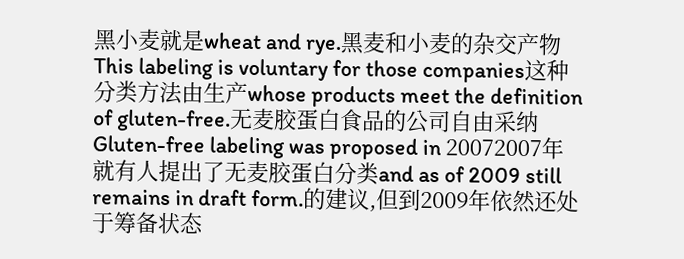黑小麦就是wheat and rye.黑麦和小麦的杂交产物This labeling is voluntary for those companies这种分类方法由生产whose products meet the definition of gluten-free.无麦胶蛋白食品的公司自由采纳Gluten-free labeling was proposed in 20072007年就有人提出了无麦胶蛋白分类and as of 2009 still remains in draft form.的建议,但到2009年依然还处于筹备状态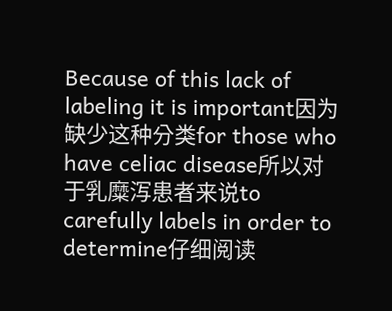Because of this lack of labeling it is important因为缺少这种分类for those who have celiac disease所以对于乳糜泻患者来说to carefully labels in order to determine仔细阅读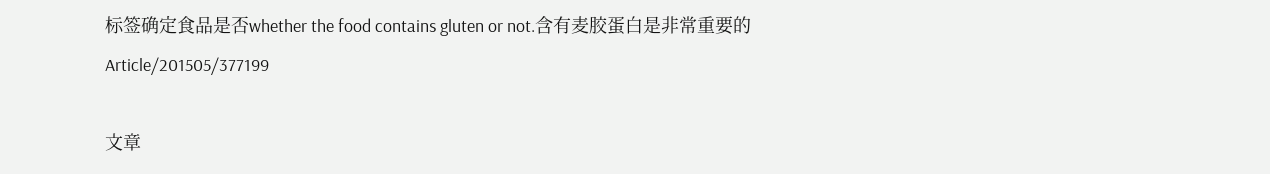标签确定食品是否whether the food contains gluten or not.含有麦胶蛋白是非常重要的 Article/201505/377199

文章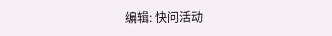编辑: 快问活动